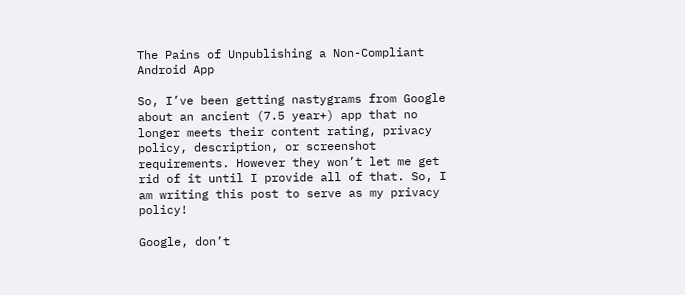The Pains of Unpublishing a Non-Compliant Android App

So, I’ve been getting nastygrams from Google about an ancient (7.5 year+) app that no longer meets their content rating, privacy policy, description, or screenshot requirements. However they won’t let me get rid of it until I provide all of that. So, I am writing this post to serve as my privacy policy!

Google, don’t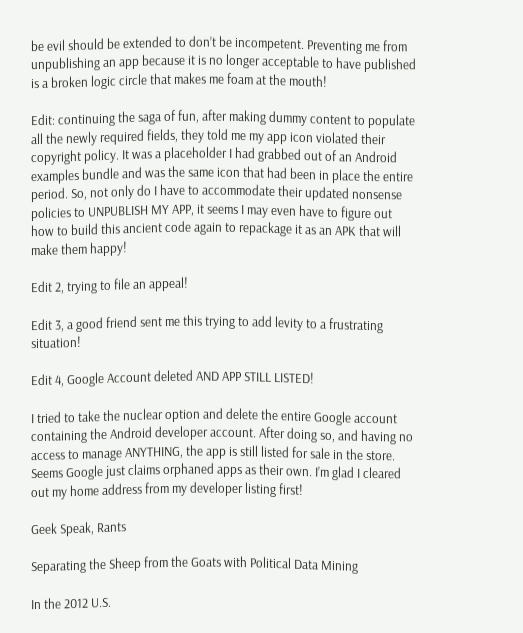be evil should be extended to don’t be incompetent. Preventing me from unpublishing an app because it is no longer acceptable to have published is a broken logic circle that makes me foam at the mouth!

Edit: continuing the saga of fun, after making dummy content to populate all the newly required fields, they told me my app icon violated their copyright policy. It was a placeholder I had grabbed out of an Android examples bundle and was the same icon that had been in place the entire period. So, not only do I have to accommodate their updated nonsense policies to UNPUBLISH MY APP, it seems I may even have to figure out how to build this ancient code again to repackage it as an APK that will make them happy!

Edit 2, trying to file an appeal!

Edit 3, a good friend sent me this trying to add levity to a frustrating situation!

Edit 4, Google Account deleted AND APP STILL LISTED!

I tried to take the nuclear option and delete the entire Google account containing the Android developer account. After doing so, and having no access to manage ANYTHING, the app is still listed for sale in the store. Seems Google just claims orphaned apps as their own. I’m glad I cleared out my home address from my developer listing first!

Geek Speak, Rants

Separating the Sheep from the Goats with Political Data Mining

In the 2012 U.S.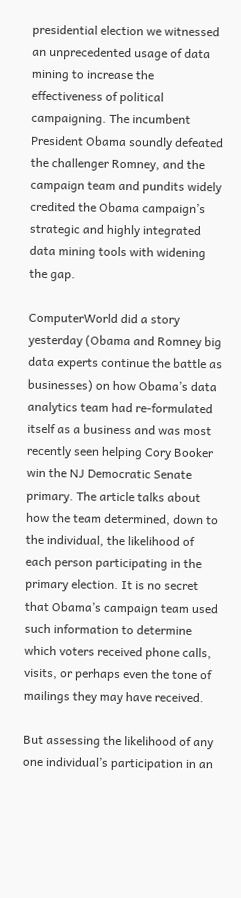presidential election we witnessed an unprecedented usage of data mining to increase the effectiveness of political campaigning. The incumbent President Obama soundly defeated the challenger Romney, and the campaign team and pundits widely credited the Obama campaign’s strategic and highly integrated data mining tools with widening the gap.

ComputerWorld did a story yesterday (Obama and Romney big data experts continue the battle as businesses) on how Obama’s data analytics team had re-formulated itself as a business and was most recently seen helping Cory Booker win the NJ Democratic Senate primary. The article talks about how the team determined, down to the individual, the likelihood of each person participating in the primary election. It is no secret that Obama’s campaign team used such information to determine which voters received phone calls, visits, or perhaps even the tone of mailings they may have received.

But assessing the likelihood of any one individual’s participation in an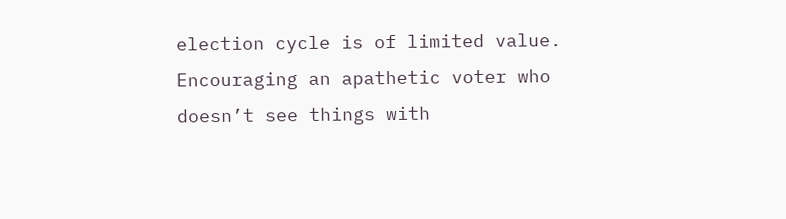election cycle is of limited value. Encouraging an apathetic voter who doesn’t see things with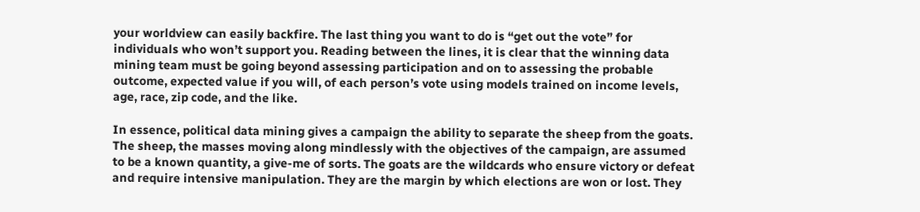your worldview can easily backfire. The last thing you want to do is “get out the vote” for individuals who won’t support you. Reading between the lines, it is clear that the winning data mining team must be going beyond assessing participation and on to assessing the probable outcome, expected value if you will, of each person’s vote using models trained on income levels, age, race, zip code, and the like.

In essence, political data mining gives a campaign the ability to separate the sheep from the goats. The sheep, the masses moving along mindlessly with the objectives of the campaign, are assumed to be a known quantity, a give-me of sorts. The goats are the wildcards who ensure victory or defeat and require intensive manipulation. They are the margin by which elections are won or lost. They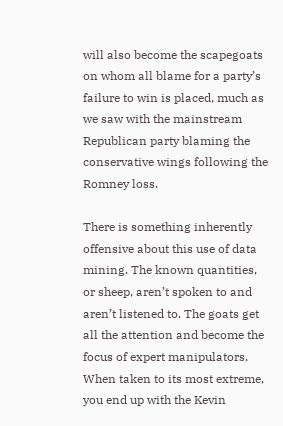will also become the scapegoats on whom all blame for a party’s failure to win is placed, much as we saw with the mainstream Republican party blaming the conservative wings following the Romney loss.

There is something inherently offensive about this use of data mining. The known quantities, or sheep, aren’t spoken to and aren’t listened to. The goats get all the attention and become the focus of expert manipulators. When taken to its most extreme, you end up with the Kevin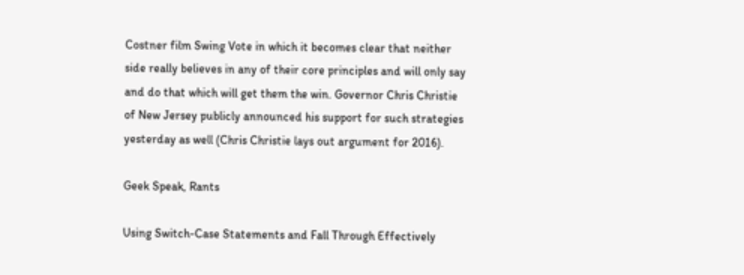Costner film Swing Vote in which it becomes clear that neither side really believes in any of their core principles and will only say and do that which will get them the win. Governor Chris Christie of New Jersey publicly announced his support for such strategies yesterday as well (Chris Christie lays out argument for 2016).

Geek Speak, Rants

Using Switch-Case Statements and Fall Through Effectively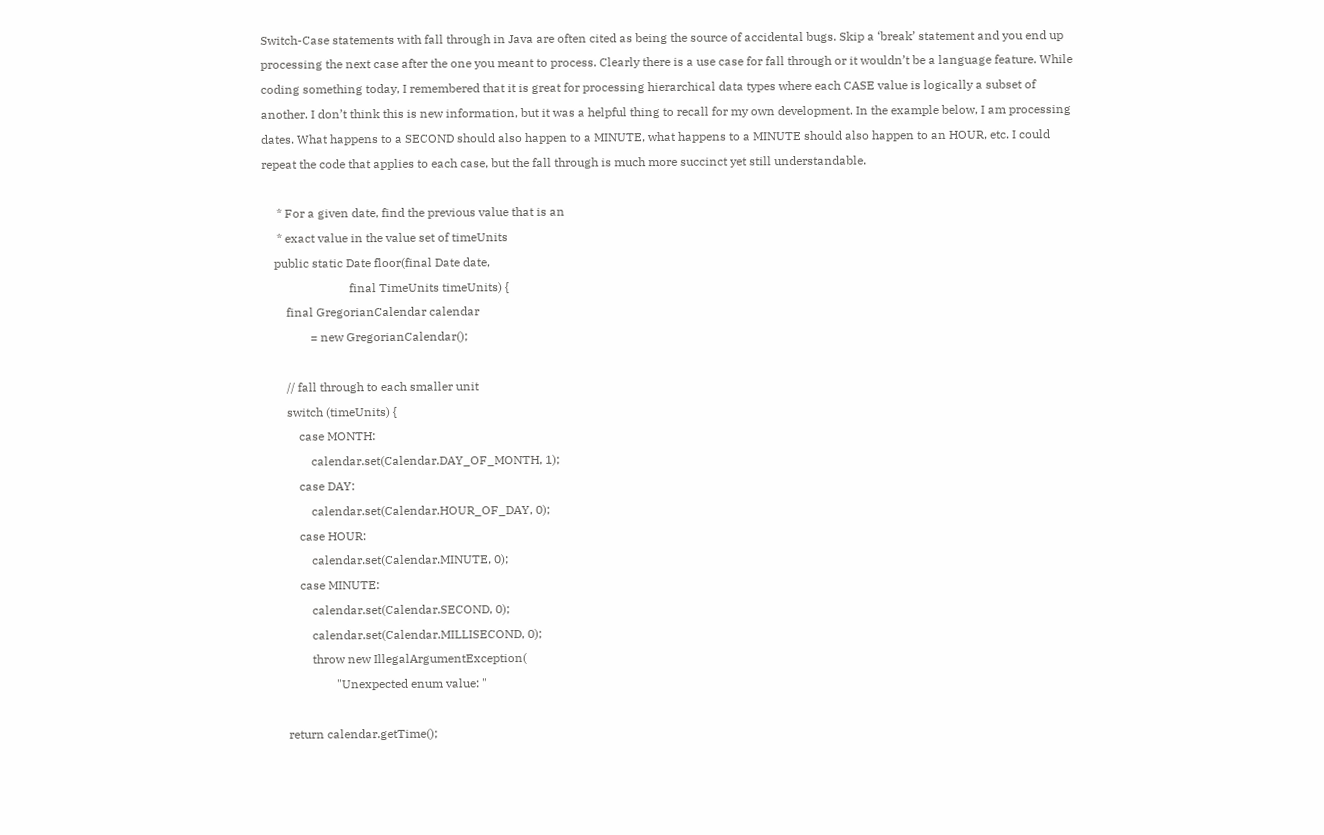Switch-Case statements with fall through in Java are often cited as being the source of accidental bugs. Skip a ‘break’ statement and you end up processing the next case after the one you meant to process. Clearly there is a use case for fall through or it wouldn’t be a language feature. While coding something today, I remembered that it is great for processing hierarchical data types where each CASE value is logically a subset of another. I don’t think this is new information, but it was a helpful thing to recall for my own development. In the example below, I am processing dates. What happens to a SECOND should also happen to a MINUTE, what happens to a MINUTE should also happen to an HOUR, etc. I could repeat the code that applies to each case, but the fall through is much more succinct yet still understandable.

     * For a given date, find the previous value that is an
     * exact value in the value set of timeUnits
    public static Date floor(final Date date,
                             final TimeUnits timeUnits) {
        final GregorianCalendar calendar
                = new GregorianCalendar();

        // fall through to each smaller unit
        switch (timeUnits) {
            case MONTH:
                calendar.set(Calendar.DAY_OF_MONTH, 1);
            case DAY:
                calendar.set(Calendar.HOUR_OF_DAY, 0);
            case HOUR:
                calendar.set(Calendar.MINUTE, 0);
            case MINUTE:
                calendar.set(Calendar.SECOND, 0);
                calendar.set(Calendar.MILLISECOND, 0);
                throw new IllegalArgumentException(
                        "Unexpected enum value: "

        return calendar.getTime();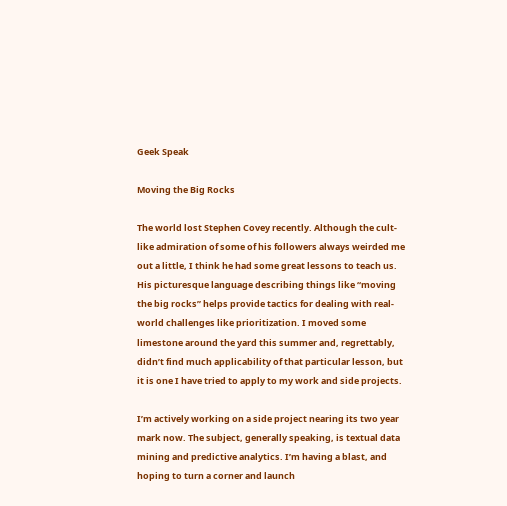Geek Speak

Moving the Big Rocks

The world lost Stephen Covey recently. Although the cult-like admiration of some of his followers always weirded me out a little, I think he had some great lessons to teach us. His picturesque language describing things like “moving the big rocks” helps provide tactics for dealing with real-world challenges like prioritization. I moved some limestone around the yard this summer and, regrettably, didn’t find much applicability of that particular lesson, but it is one I have tried to apply to my work and side projects.

I’m actively working on a side project nearing its two year mark now. The subject, generally speaking, is textual data mining and predictive analytics. I’m having a blast, and hoping to turn a corner and launch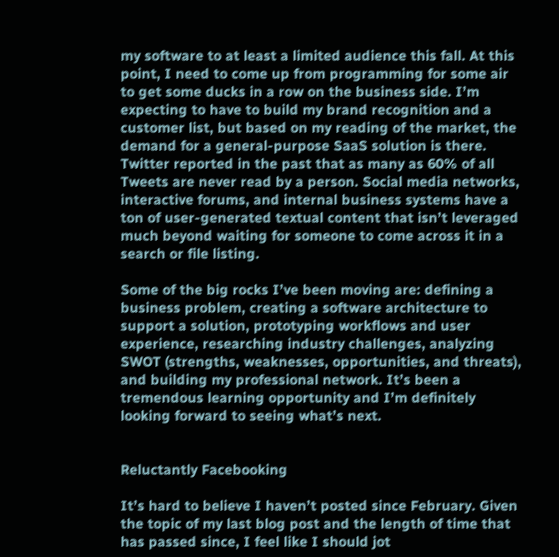my software to at least a limited audience this fall. At this point, I need to come up from programming for some air to get some ducks in a row on the business side. I’m expecting to have to build my brand recognition and a customer list, but based on my reading of the market, the demand for a general-purpose SaaS solution is there. Twitter reported in the past that as many as 60% of all Tweets are never read by a person. Social media networks, interactive forums, and internal business systems have a ton of user-generated textual content that isn’t leveraged much beyond waiting for someone to come across it in a search or file listing.

Some of the big rocks I’ve been moving are: defining a business problem, creating a software architecture to support a solution, prototyping workflows and user experience, researching industry challenges, analyzing SWOT (strengths, weaknesses, opportunities, and threats), and building my professional network. It’s been a tremendous learning opportunity and I’m definitely looking forward to seeing what’s next.


Reluctantly Facebooking

It’s hard to believe I haven’t posted since February. Given the topic of my last blog post and the length of time that has passed since, I feel like I should jot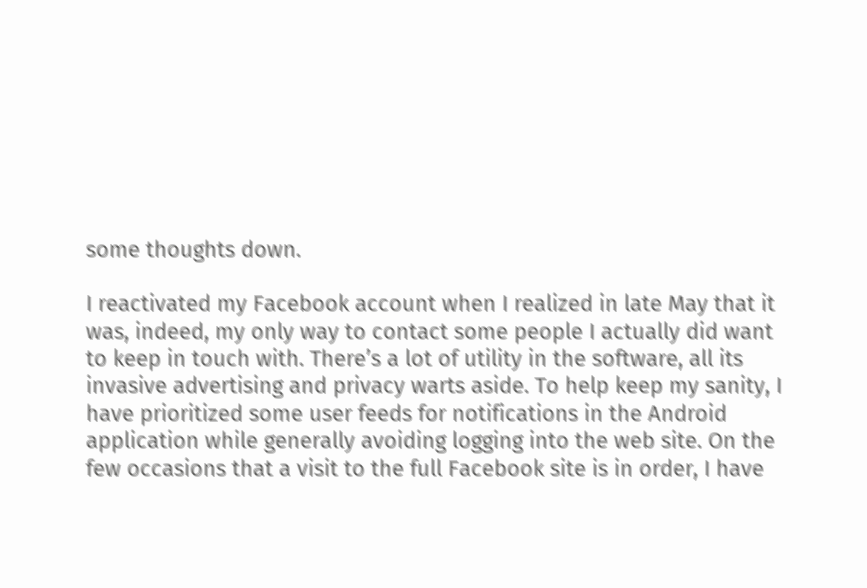some thoughts down.

I reactivated my Facebook account when I realized in late May that it was, indeed, my only way to contact some people I actually did want to keep in touch with. There’s a lot of utility in the software, all its invasive advertising and privacy warts aside. To help keep my sanity, I have prioritized some user feeds for notifications in the Android application while generally avoiding logging into the web site. On the few occasions that a visit to the full Facebook site is in order, I have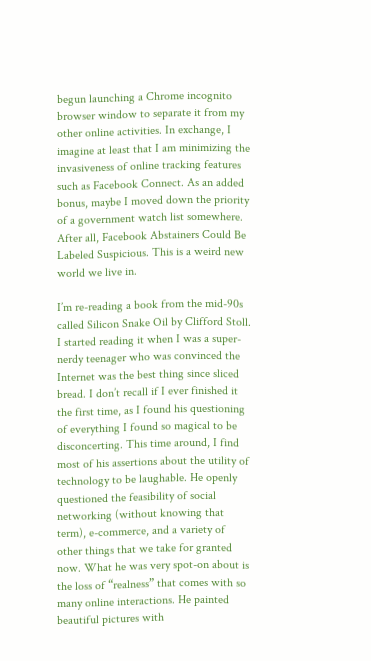begun launching a Chrome incognito browser window to separate it from my other online activities. In exchange, I imagine at least that I am minimizing the invasiveness of online tracking features such as Facebook Connect. As an added bonus, maybe I moved down the priority of a government watch list somewhere. After all, Facebook Abstainers Could Be Labeled Suspicious. This is a weird new world we live in.

I’m re-reading a book from the mid-90s called Silicon Snake Oil by Clifford Stoll. I started reading it when I was a super-nerdy teenager who was convinced the Internet was the best thing since sliced bread. I don’t recall if I ever finished it the first time, as I found his questioning of everything I found so magical to be disconcerting. This time around, I find most of his assertions about the utility of technology to be laughable. He openly questioned the feasibility of social networking (without knowing that term), e-commerce, and a variety of other things that we take for granted now. What he was very spot-on about is the loss of “realness” that comes with so many online interactions. He painted beautiful pictures with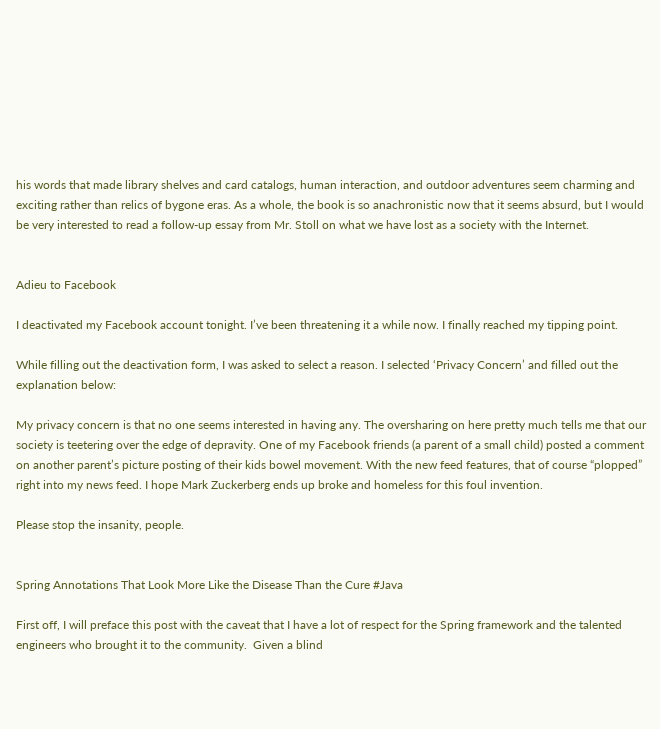his words that made library shelves and card catalogs, human interaction, and outdoor adventures seem charming and exciting rather than relics of bygone eras. As a whole, the book is so anachronistic now that it seems absurd, but I would be very interested to read a follow-up essay from Mr. Stoll on what we have lost as a society with the Internet.


Adieu to Facebook

I deactivated my Facebook account tonight. I’ve been threatening it a while now. I finally reached my tipping point.

While filling out the deactivation form, I was asked to select a reason. I selected ‘Privacy Concern’ and filled out the explanation below:

My privacy concern is that no one seems interested in having any. The oversharing on here pretty much tells me that our society is teetering over the edge of depravity. One of my Facebook friends (a parent of a small child) posted a comment on another parent’s picture posting of their kids bowel movement. With the new feed features, that of course “plopped” right into my news feed. I hope Mark Zuckerberg ends up broke and homeless for this foul invention.

Please stop the insanity, people.


Spring Annotations That Look More Like the Disease Than the Cure #Java

First off, I will preface this post with the caveat that I have a lot of respect for the Spring framework and the talented engineers who brought it to the community.  Given a blind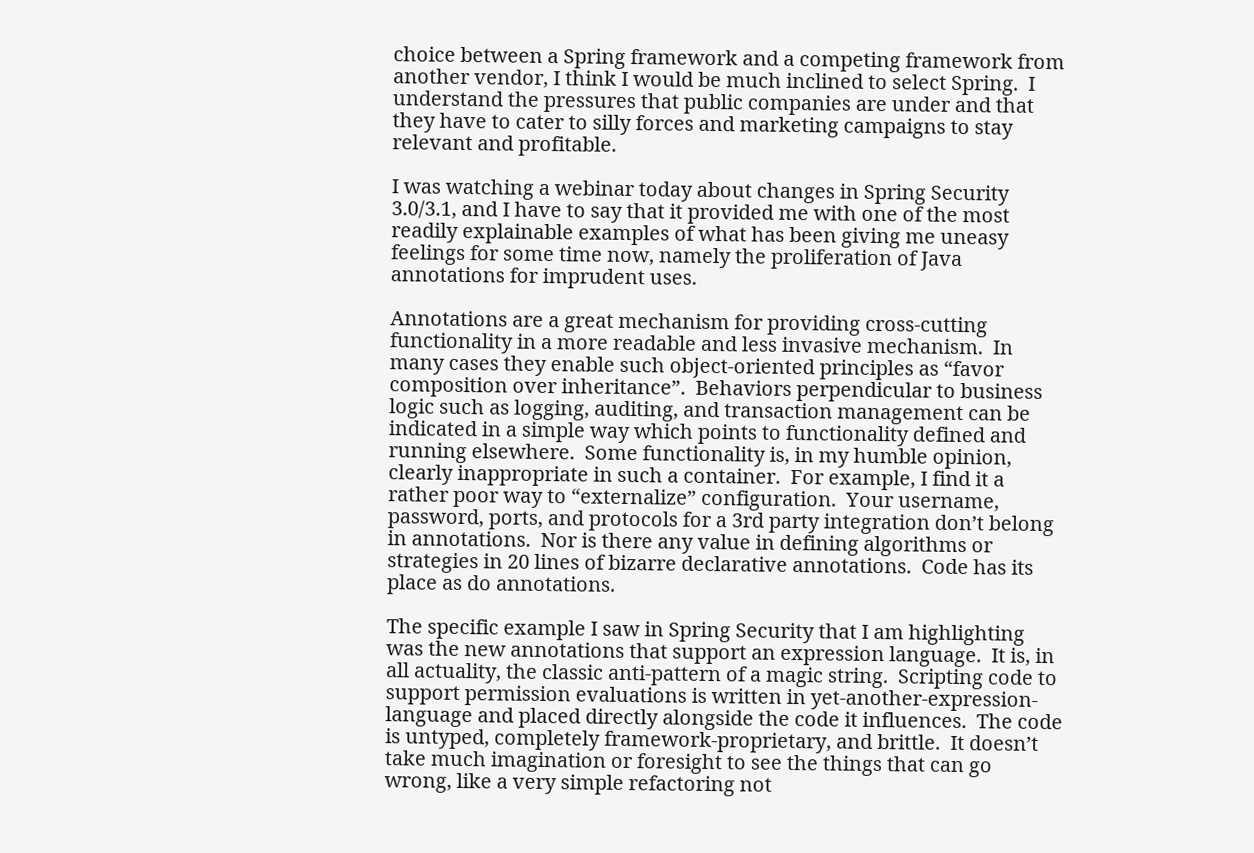choice between a Spring framework and a competing framework from another vendor, I think I would be much inclined to select Spring.  I understand the pressures that public companies are under and that they have to cater to silly forces and marketing campaigns to stay relevant and profitable.

I was watching a webinar today about changes in Spring Security 3.0/3.1, and I have to say that it provided me with one of the most readily explainable examples of what has been giving me uneasy feelings for some time now, namely the proliferation of Java annotations for imprudent uses.

Annotations are a great mechanism for providing cross-cutting functionality in a more readable and less invasive mechanism.  In many cases they enable such object-oriented principles as “favor composition over inheritance”.  Behaviors perpendicular to business logic such as logging, auditing, and transaction management can be indicated in a simple way which points to functionality defined and running elsewhere.  Some functionality is, in my humble opinion, clearly inappropriate in such a container.  For example, I find it a rather poor way to “externalize” configuration.  Your username, password, ports, and protocols for a 3rd party integration don’t belong in annotations.  Nor is there any value in defining algorithms or strategies in 20 lines of bizarre declarative annotations.  Code has its place as do annotations.

The specific example I saw in Spring Security that I am highlighting was the new annotations that support an expression language.  It is, in all actuality, the classic anti-pattern of a magic string.  Scripting code to support permission evaluations is written in yet-another-expression-language and placed directly alongside the code it influences.  The code is untyped, completely framework-proprietary, and brittle.  It doesn’t take much imagination or foresight to see the things that can go wrong, like a very simple refactoring not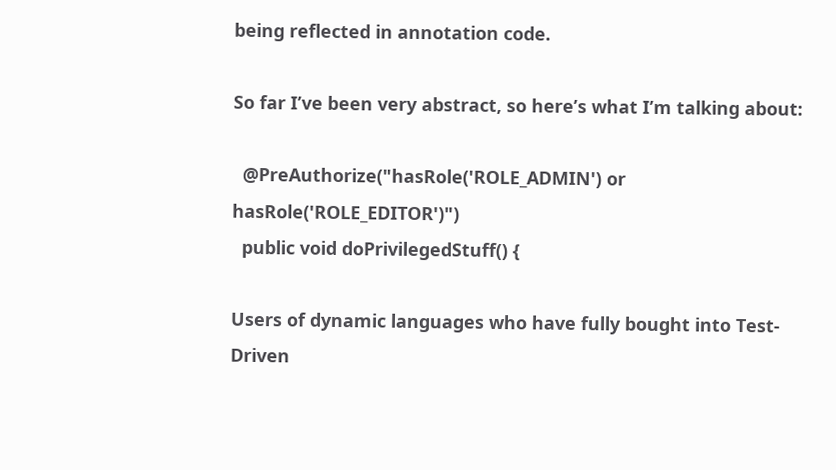being reflected in annotation code.

So far I’ve been very abstract, so here’s what I’m talking about:

  @PreAuthorize("hasRole('ROLE_ADMIN') or hasRole('ROLE_EDITOR')")
  public void doPrivilegedStuff() {

Users of dynamic languages who have fully bought into Test-Driven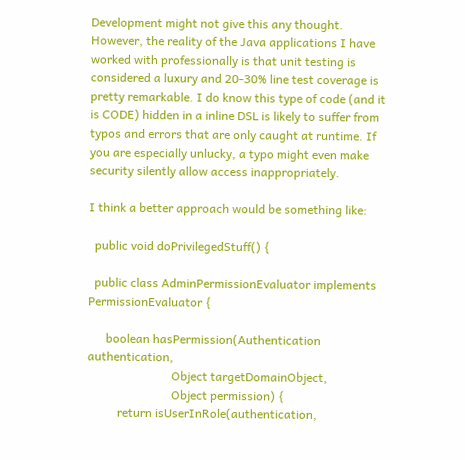Development might not give this any thought. However, the reality of the Java applications I have worked with professionally is that unit testing is considered a luxury and 20-30% line test coverage is pretty remarkable. I do know this type of code (and it is CODE) hidden in a inline DSL is likely to suffer from typos and errors that are only caught at runtime. If you are especially unlucky, a typo might even make security silently allow access inappropriately.

I think a better approach would be something like:

  public void doPrivilegedStuff() {

  public class AdminPermissionEvaluator implements PermissionEvaluator {

      boolean hasPermission(Authentication authentication,
                            Object targetDomainObject,
                            Object permission) {
          return isUserInRole(authentication,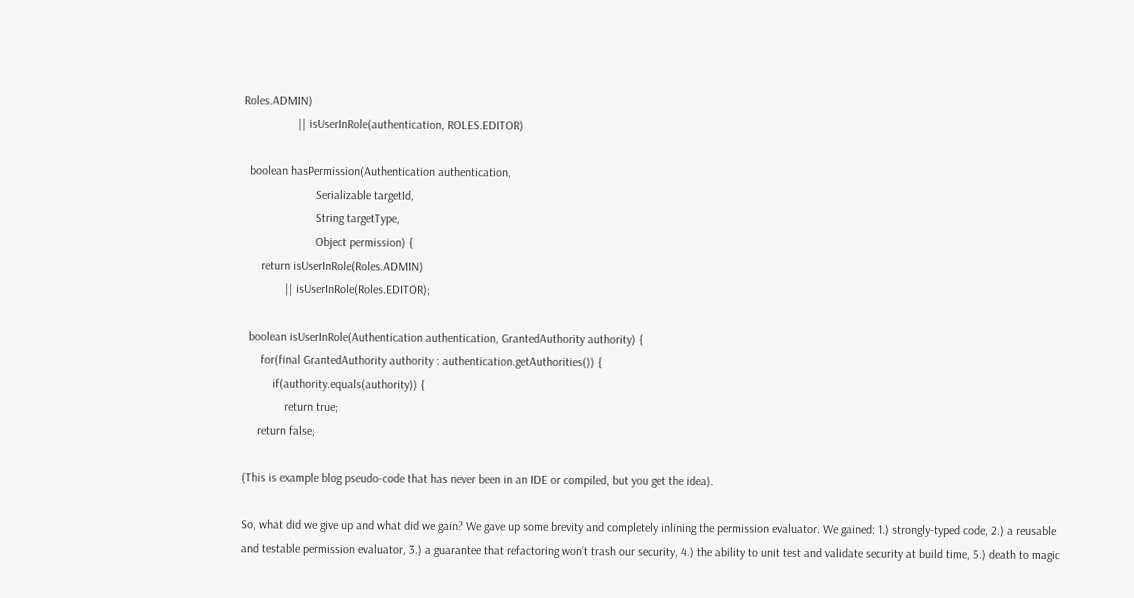Roles.ADMIN)
                  || isUserInRole(authentication, ROLES.EDITOR)

  boolean hasPermission(Authentication authentication,
                        Serializable targetId,
                        String targetType,
                        Object permission) {
      return isUserInRole(Roles.ADMIN)
              || isUserInRole(Roles.EDITOR);

  boolean isUserInRole(Authentication authentication, GrantedAuthority authority) {
      for(final GrantedAuthority authority : authentication.getAuthorities()) {
          if(authority.equals(authority)) {
              return true;
     return false;

(This is example blog pseudo-code that has never been in an IDE or compiled, but you get the idea).

So, what did we give up and what did we gain? We gave up some brevity and completely inlining the permission evaluator. We gained: 1.) strongly-typed code, 2.) a reusable and testable permission evaluator, 3.) a guarantee that refactoring won’t trash our security, 4.) the ability to unit test and validate security at build time, 5.) death to magic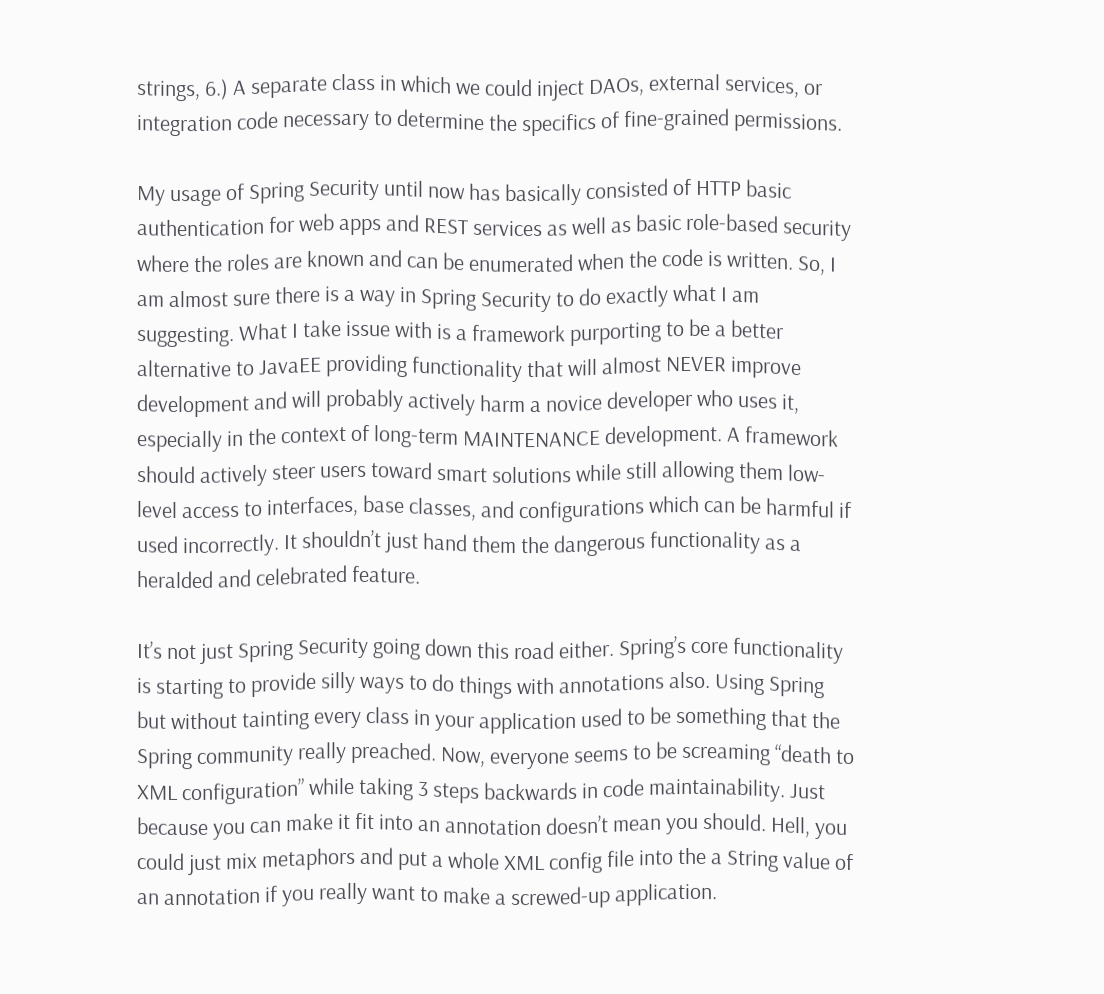strings, 6.) A separate class in which we could inject DAOs, external services, or integration code necessary to determine the specifics of fine-grained permissions.

My usage of Spring Security until now has basically consisted of HTTP basic authentication for web apps and REST services as well as basic role-based security where the roles are known and can be enumerated when the code is written. So, I am almost sure there is a way in Spring Security to do exactly what I am suggesting. What I take issue with is a framework purporting to be a better alternative to JavaEE providing functionality that will almost NEVER improve development and will probably actively harm a novice developer who uses it, especially in the context of long-term MAINTENANCE development. A framework should actively steer users toward smart solutions while still allowing them low-level access to interfaces, base classes, and configurations which can be harmful if used incorrectly. It shouldn’t just hand them the dangerous functionality as a heralded and celebrated feature.

It’s not just Spring Security going down this road either. Spring’s core functionality is starting to provide silly ways to do things with annotations also. Using Spring but without tainting every class in your application used to be something that the Spring community really preached. Now, everyone seems to be screaming “death to XML configuration” while taking 3 steps backwards in code maintainability. Just because you can make it fit into an annotation doesn’t mean you should. Hell, you could just mix metaphors and put a whole XML config file into the a String value of an annotation if you really want to make a screwed-up application.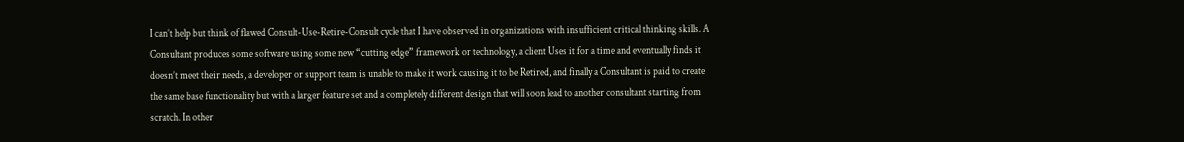I can’t help but think of flawed Consult-Use-Retire-Consult cycle that I have observed in organizations with insufficient critical thinking skills. A Consultant produces some software using some new “cutting edge” framework or technology, a client Uses it for a time and eventually finds it doesn’t meet their needs, a developer or support team is unable to make it work causing it to be Retired, and finally a Consultant is paid to create the same base functionality but with a larger feature set and a completely different design that will soon lead to another consultant starting from scratch. In other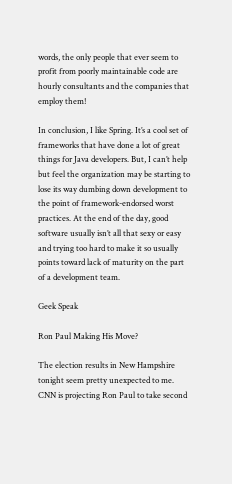words, the only people that ever seem to profit from poorly maintainable code are hourly consultants and the companies that employ them!

In conclusion, I like Spring. It’s a cool set of frameworks that have done a lot of great things for Java developers. But, I can’t help but feel the organization may be starting to lose its way dumbing down development to the point of framework-endorsed worst practices. At the end of the day, good software usually isn’t all that sexy or easy and trying too hard to make it so usually points toward lack of maturity on the part of a development team.

Geek Speak

Ron Paul Making His Move?

The election results in New Hampshire tonight seem pretty unexpected to me.  CNN is projecting Ron Paul to take second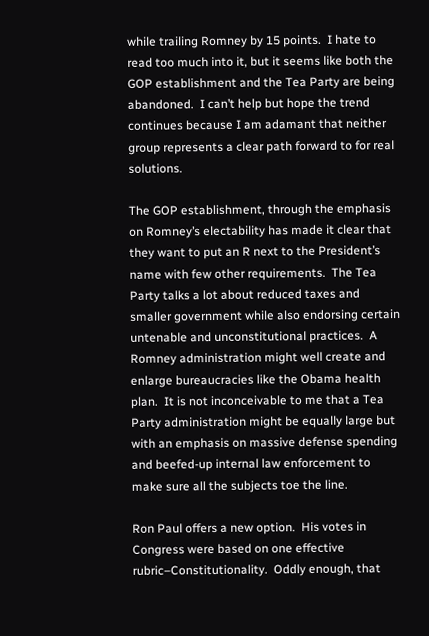while trailing Romney by 15 points.  I hate to read too much into it, but it seems like both the GOP establishment and the Tea Party are being abandoned.  I can’t help but hope the trend continues because I am adamant that neither group represents a clear path forward to for real solutions.

The GOP establishment, through the emphasis on Romney’s electability has made it clear that they want to put an R next to the President’s name with few other requirements.  The Tea Party talks a lot about reduced taxes and smaller government while also endorsing certain untenable and unconstitutional practices.  A Romney administration might well create and enlarge bureaucracies like the Obama health plan.  It is not inconceivable to me that a Tea Party administration might be equally large but with an emphasis on massive defense spending and beefed-up internal law enforcement to make sure all the subjects toe the line.

Ron Paul offers a new option.  His votes in Congress were based on one effective rubric–Constitutionality.  Oddly enough, that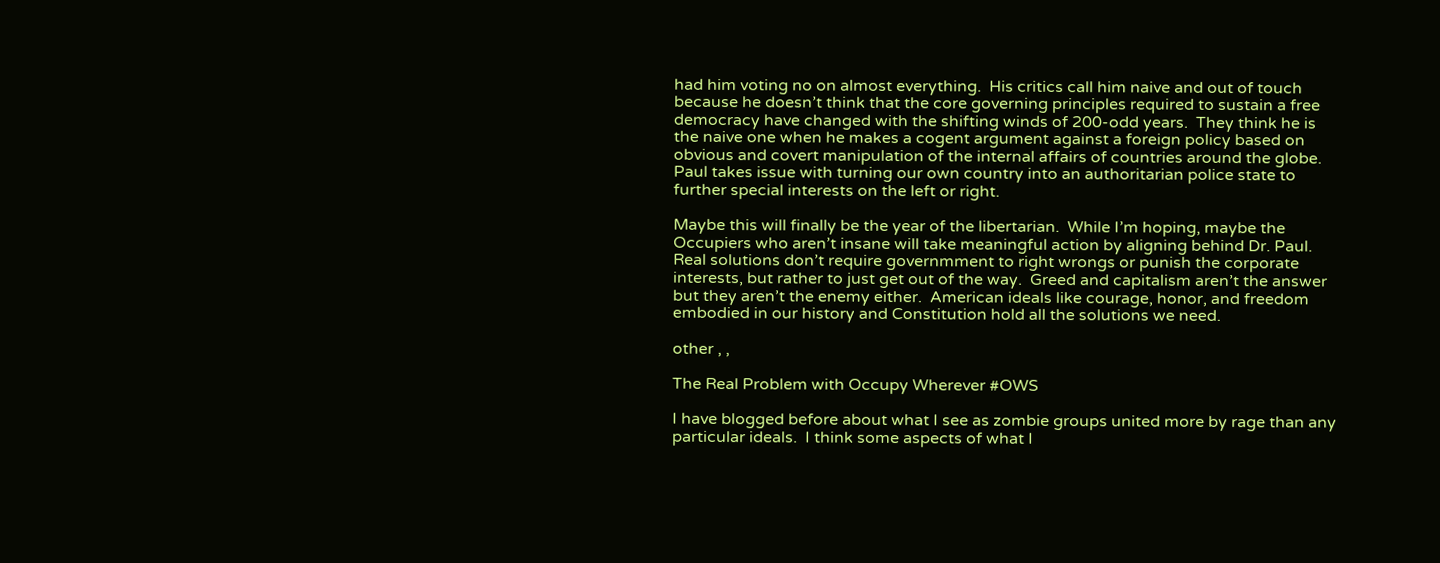had him voting no on almost everything.  His critics call him naive and out of touch because he doesn’t think that the core governing principles required to sustain a free democracy have changed with the shifting winds of 200-odd years.  They think he is the naive one when he makes a cogent argument against a foreign policy based on obvious and covert manipulation of the internal affairs of countries around the globe.  Paul takes issue with turning our own country into an authoritarian police state to further special interests on the left or right.

Maybe this will finally be the year of the libertarian.  While I’m hoping, maybe the Occupiers who aren’t insane will take meaningful action by aligning behind Dr. Paul.  Real solutions don’t require governmment to right wrongs or punish the corporate interests, but rather to just get out of the way.  Greed and capitalism aren’t the answer but they aren’t the enemy either.  American ideals like courage, honor, and freedom embodied in our history and Constitution hold all the solutions we need.

other , ,

The Real Problem with Occupy Wherever #OWS

I have blogged before about what I see as zombie groups united more by rage than any particular ideals.  I think some aspects of what I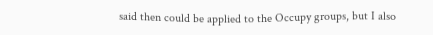said then could be applied to the Occupy groups, but I also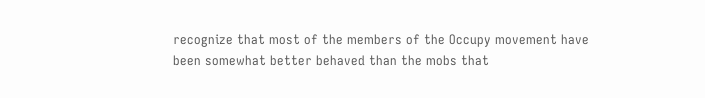recognize that most of the members of the Occupy movement have been somewhat better behaved than the mobs that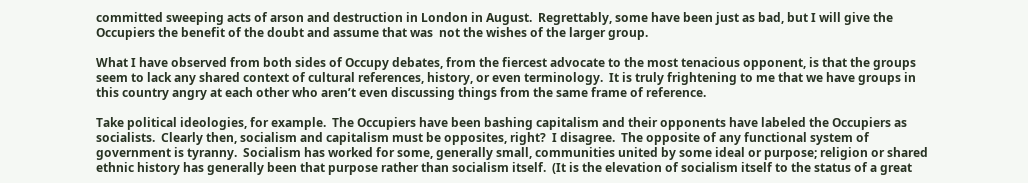committed sweeping acts of arson and destruction in London in August.  Regrettably, some have been just as bad, but I will give the Occupiers the benefit of the doubt and assume that was  not the wishes of the larger group.

What I have observed from both sides of Occupy debates, from the fiercest advocate to the most tenacious opponent, is that the groups seem to lack any shared context of cultural references, history, or even terminology.  It is truly frightening to me that we have groups in this country angry at each other who aren’t even discussing things from the same frame of reference.

Take political ideologies, for example.  The Occupiers have been bashing capitalism and their opponents have labeled the Occupiers as socialists.  Clearly then, socialism and capitalism must be opposites, right?  I disagree.  The opposite of any functional system of government is tyranny.  Socialism has worked for some, generally small, communities united by some ideal or purpose; religion or shared ethnic history has generally been that purpose rather than socialism itself.  (It is the elevation of socialism itself to the status of a great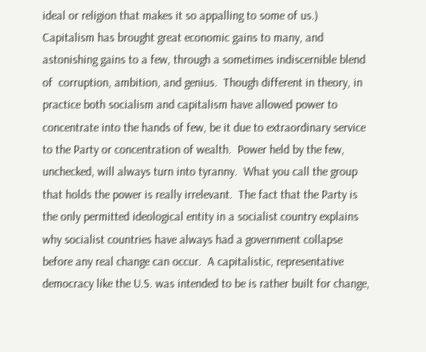ideal or religion that makes it so appalling to some of us.)  Capitalism has brought great economic gains to many, and astonishing gains to a few, through a sometimes indiscernible blend of  corruption, ambition, and genius.  Though different in theory, in practice both socialism and capitalism have allowed power to concentrate into the hands of few, be it due to extraordinary service to the Party or concentration of wealth.  Power held by the few, unchecked, will always turn into tyranny.  What you call the group that holds the power is really irrelevant.  The fact that the Party is the only permitted ideological entity in a socialist country explains why socialist countries have always had a government collapse before any real change can occur.  A capitalistic, representative democracy like the U.S. was intended to be is rather built for change,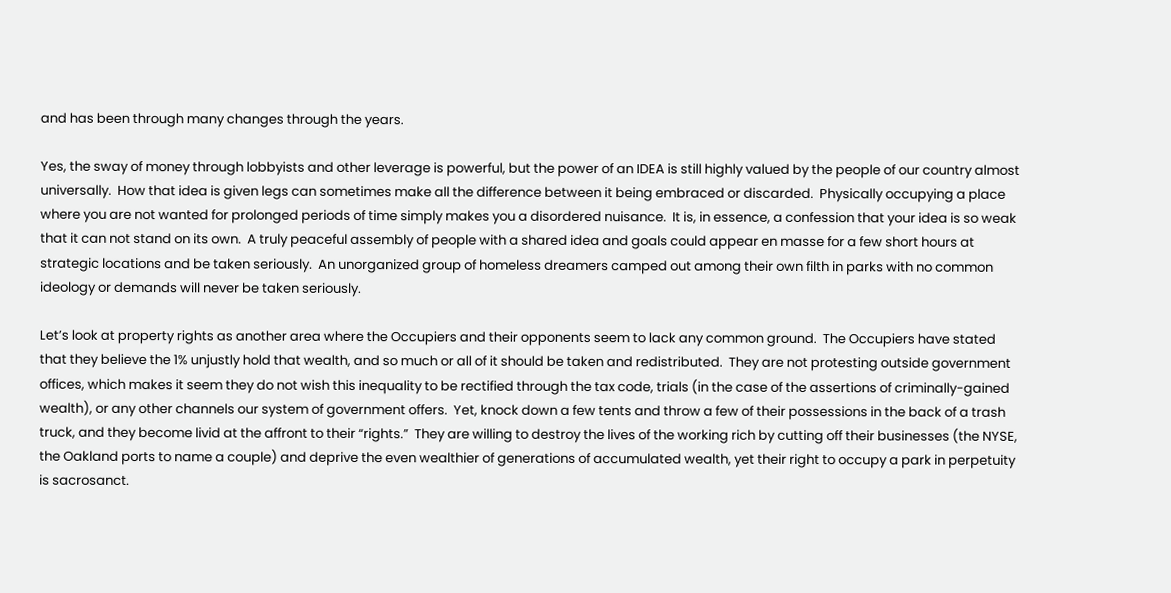and has been through many changes through the years.

Yes, the sway of money through lobbyists and other leverage is powerful, but the power of an IDEA is still highly valued by the people of our country almost universally.  How that idea is given legs can sometimes make all the difference between it being embraced or discarded.  Physically occupying a place where you are not wanted for prolonged periods of time simply makes you a disordered nuisance.  It is, in essence, a confession that your idea is so weak that it can not stand on its own.  A truly peaceful assembly of people with a shared idea and goals could appear en masse for a few short hours at strategic locations and be taken seriously.  An unorganized group of homeless dreamers camped out among their own filth in parks with no common ideology or demands will never be taken seriously.

Let’s look at property rights as another area where the Occupiers and their opponents seem to lack any common ground.  The Occupiers have stated that they believe the 1% unjustly hold that wealth, and so much or all of it should be taken and redistributed.  They are not protesting outside government offices, which makes it seem they do not wish this inequality to be rectified through the tax code, trials (in the case of the assertions of criminally-gained wealth), or any other channels our system of government offers.  Yet, knock down a few tents and throw a few of their possessions in the back of a trash truck, and they become livid at the affront to their “rights.”  They are willing to destroy the lives of the working rich by cutting off their businesses (the NYSE, the Oakland ports to name a couple) and deprive the even wealthier of generations of accumulated wealth, yet their right to occupy a park in perpetuity is sacrosanct.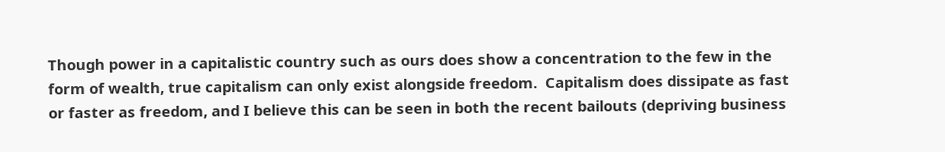Though power in a capitalistic country such as ours does show a concentration to the few in the form of wealth, true capitalism can only exist alongside freedom.  Capitalism does dissipate as fast or faster as freedom, and I believe this can be seen in both the recent bailouts (depriving business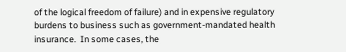of the logical freedom of failure) and in expensive regulatory burdens to business such as government-mandated health insurance.  In some cases, the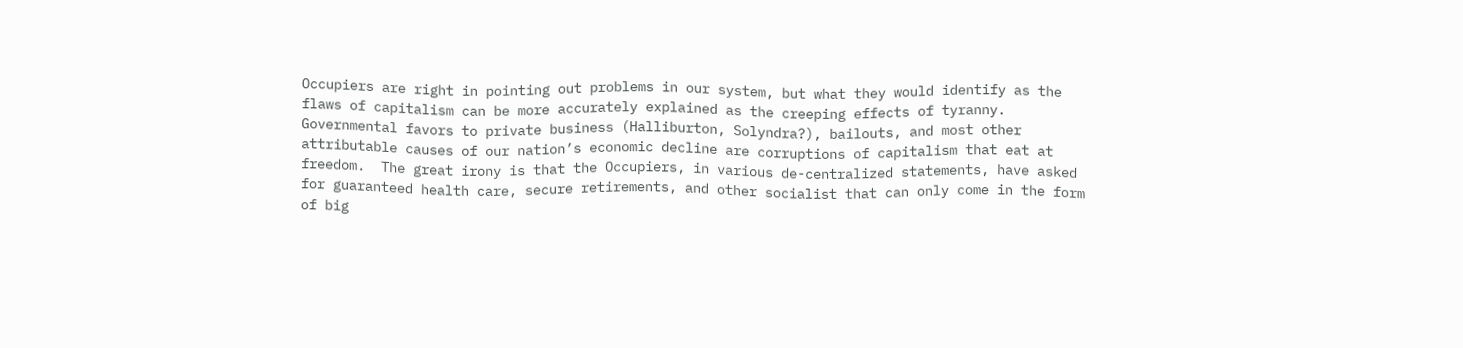Occupiers are right in pointing out problems in our system, but what they would identify as the flaws of capitalism can be more accurately explained as the creeping effects of tyranny.  Governmental favors to private business (Halliburton, Solyndra?), bailouts, and most other attributable causes of our nation’s economic decline are corruptions of capitalism that eat at freedom.  The great irony is that the Occupiers, in various de-centralized statements, have asked for guaranteed health care, secure retirements, and other socialist that can only come in the form of big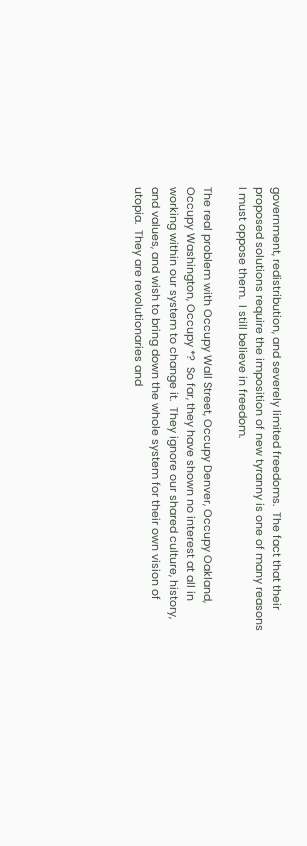government, redistribution, and severely limited freedoms.  The fact that their proposed solutions require the imposition of new tyranny is one of many reasons I must oppose them.  I still believe in freedom.

The real problem with Occupy Wall Street, Occupy Denver, Occupy Oakland, Occupy Washington, Occupy *?  So far, they have shown no interest at all in working within our system to change it.  They ignore our shared culture, history, and values, and wish to bring down the whole system for their own vision of utopia.  They are revolutionaries and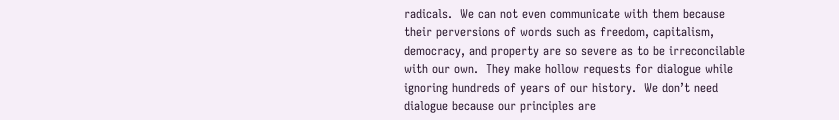radicals.  We can not even communicate with them because their perversions of words such as freedom, capitalism, democracy, and property are so severe as to be irreconcilable with our own.  They make hollow requests for dialogue while ignoring hundreds of years of our history.  We don’t need dialogue because our principles are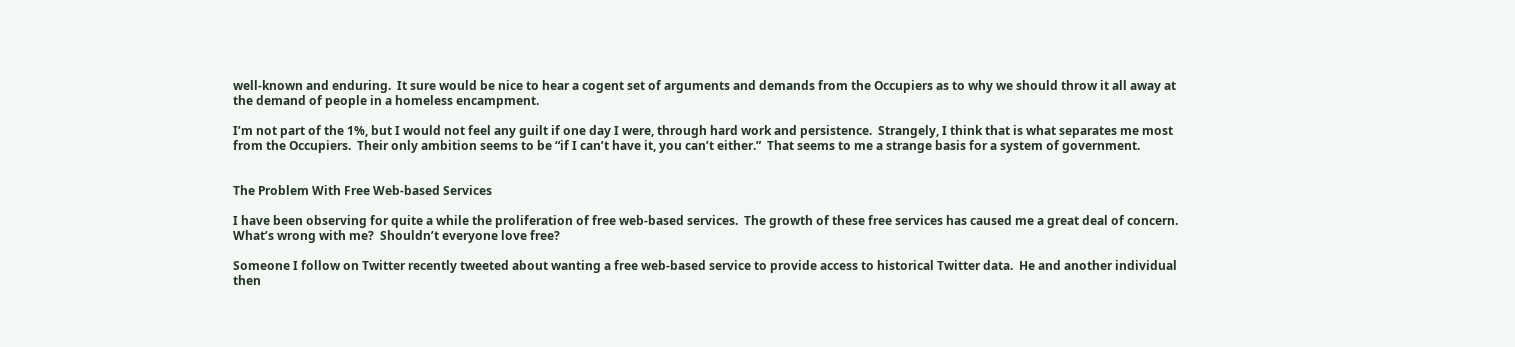well-known and enduring.  It sure would be nice to hear a cogent set of arguments and demands from the Occupiers as to why we should throw it all away at the demand of people in a homeless encampment.

I’m not part of the 1%, but I would not feel any guilt if one day I were, through hard work and persistence.  Strangely, I think that is what separates me most from the Occupiers.  Their only ambition seems to be “if I can’t have it, you can’t either.”  That seems to me a strange basis for a system of government.


The Problem With Free Web-based Services

I have been observing for quite a while the proliferation of free web-based services.  The growth of these free services has caused me a great deal of concern.  What’s wrong with me?  Shouldn’t everyone love free?

Someone I follow on Twitter recently tweeted about wanting a free web-based service to provide access to historical Twitter data.  He and another individual then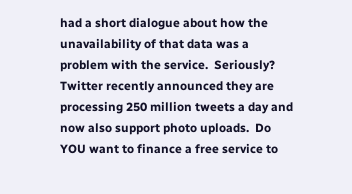had a short dialogue about how the unavailability of that data was a problem with the service.  Seriously?  Twitter recently announced they are processing 250 million tweets a day and now also support photo uploads.  Do YOU want to finance a free service to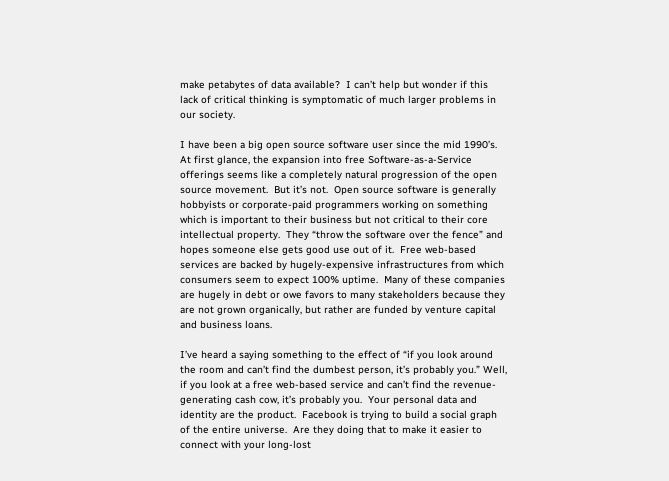make petabytes of data available?  I can’t help but wonder if this lack of critical thinking is symptomatic of much larger problems in our society.

I have been a big open source software user since the mid 1990’s.  At first glance, the expansion into free Software-as-a-Service offerings seems like a completely natural progression of the open source movement.  But it’s not.  Open source software is generally hobbyists or corporate-paid programmers working on something which is important to their business but not critical to their core intellectual property.  They “throw the software over the fence” and hopes someone else gets good use out of it.  Free web-based services are backed by hugely-expensive infrastructures from which consumers seem to expect 100% uptime.  Many of these companies are hugely in debt or owe favors to many stakeholders because they are not grown organically, but rather are funded by venture capital and business loans.

I’ve heard a saying something to the effect of “if you look around the room and can’t find the dumbest person, it’s probably you.” Well, if you look at a free web-based service and can’t find the revenue-generating cash cow, it’s probably you.  Your personal data and identity are the product.  Facebook is trying to build a social graph of the entire universe.  Are they doing that to make it easier to connect with your long-lost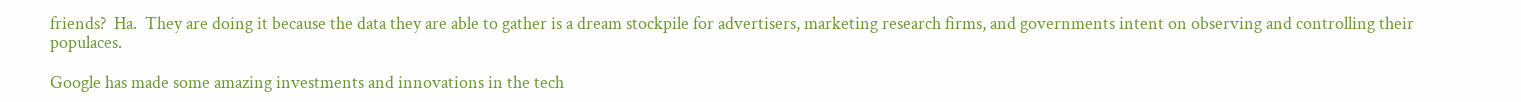friends?  Ha.  They are doing it because the data they are able to gather is a dream stockpile for advertisers, marketing research firms, and governments intent on observing and controlling their populaces.

Google has made some amazing investments and innovations in the tech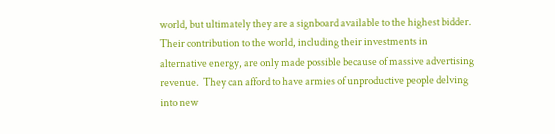world, but ultimately they are a signboard available to the highest bidder.  Their contribution to the world, including their investments in alternative energy, are only made possible because of massive advertising revenue.  They can afford to have armies of unproductive people delving into new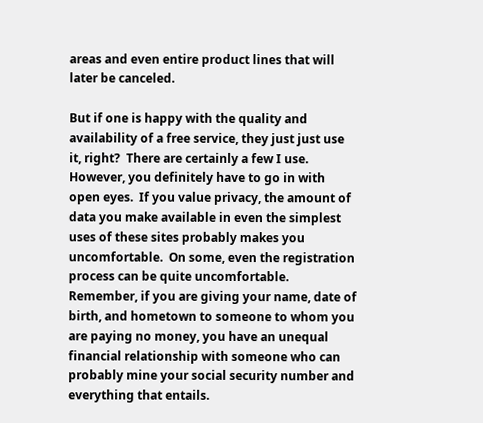areas and even entire product lines that will later be canceled.

But if one is happy with the quality and availability of a free service, they just just use it, right?  There are certainly a few I use.  However, you definitely have to go in with open eyes.  If you value privacy, the amount of data you make available in even the simplest uses of these sites probably makes you uncomfortable.  On some, even the registration process can be quite uncomfortable.  Remember, if you are giving your name, date of birth, and hometown to someone to whom you are paying no money, you have an unequal financial relationship with someone who can probably mine your social security number and everything that entails.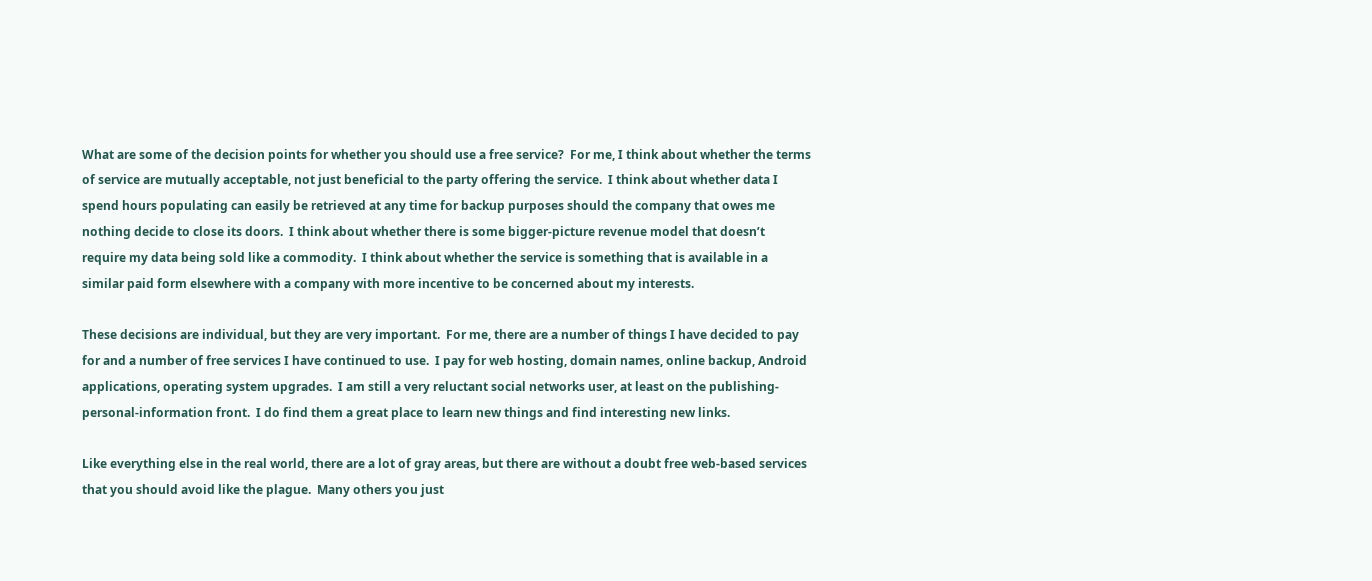What are some of the decision points for whether you should use a free service?  For me, I think about whether the terms of service are mutually acceptable, not just beneficial to the party offering the service.  I think about whether data I spend hours populating can easily be retrieved at any time for backup purposes should the company that owes me nothing decide to close its doors.  I think about whether there is some bigger-picture revenue model that doesn’t require my data being sold like a commodity.  I think about whether the service is something that is available in a similar paid form elsewhere with a company with more incentive to be concerned about my interests.

These decisions are individual, but they are very important.  For me, there are a number of things I have decided to pay for and a number of free services I have continued to use.  I pay for web hosting, domain names, online backup, Android applications, operating system upgrades.  I am still a very reluctant social networks user, at least on the publishing-personal-information front.  I do find them a great place to learn new things and find interesting new links.

Like everything else in the real world, there are a lot of gray areas, but there are without a doubt free web-based services that you should avoid like the plague.  Many others you just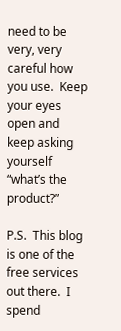need to be very, very careful how you use.  Keep your eyes open and keep asking yourself “what’s the product?”

P.S.  This blog is one of the free services out there.  I spend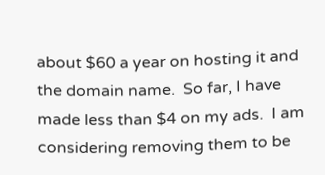about $60 a year on hosting it and the domain name.  So far, I have made less than $4 on my ads.  I am considering removing them to be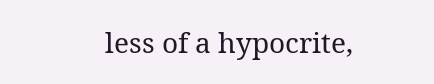less of a hypocrite,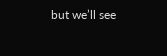but we’ll see